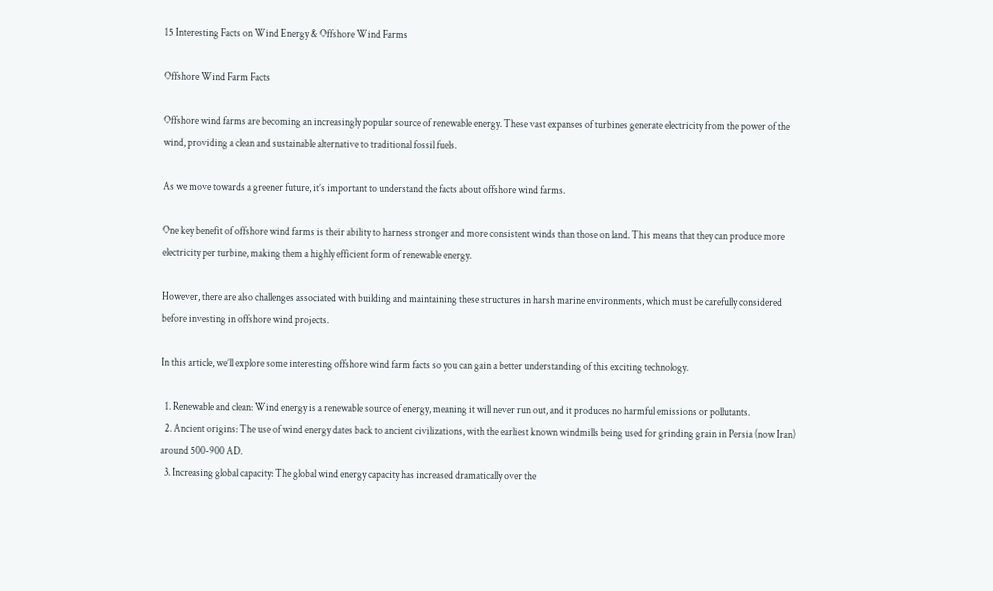15 Interesting Facts on Wind Energy & Offshore Wind Farms

Offshore Wind Farm Facts

Offshore wind farms are becoming an increasingly popular source of renewable energy. These vast expanses of turbines generate electricity from the power of the wind, providing a clean and sustainable alternative to traditional fossil fuels.

As we move towards a greener future, it’s important to understand the facts about offshore wind farms.

One key benefit of offshore wind farms is their ability to harness stronger and more consistent winds than those on land. This means that they can produce more electricity per turbine, making them a highly efficient form of renewable energy.

However, there are also challenges associated with building and maintaining these structures in harsh marine environments, which must be carefully considered before investing in offshore wind projects.

In this article, we’ll explore some interesting offshore wind farm facts so you can gain a better understanding of this exciting technology.

  1. Renewable and clean: Wind energy is a renewable source of energy, meaning it will never run out, and it produces no harmful emissions or pollutants.
  2. Ancient origins: The use of wind energy dates back to ancient civilizations, with the earliest known windmills being used for grinding grain in Persia (now Iran) around 500-900 AD.
  3. Increasing global capacity: The global wind energy capacity has increased dramatically over the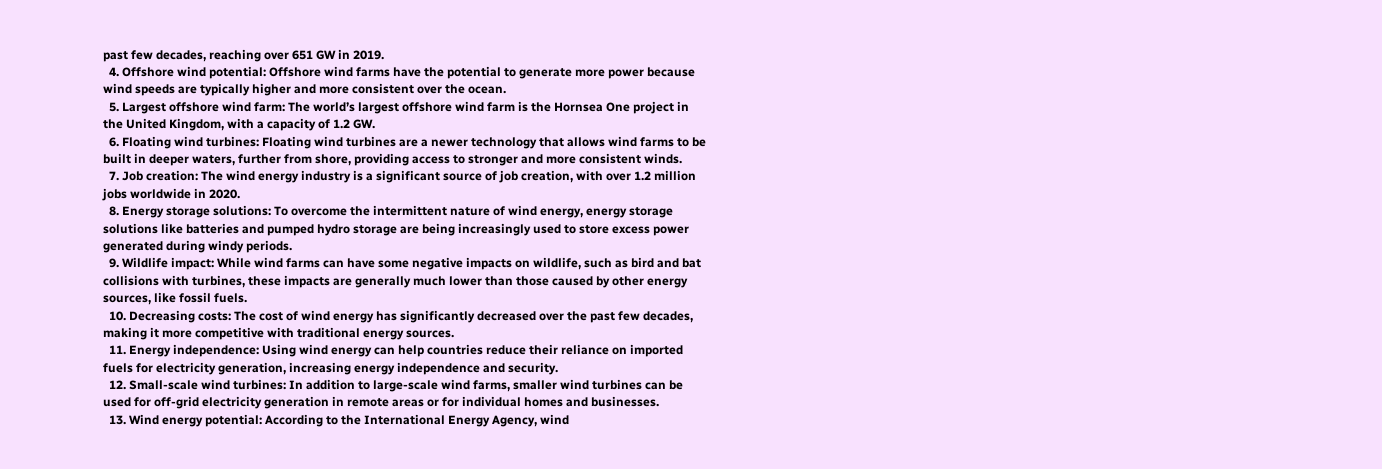past few decades, reaching over 651 GW in 2019.
  4. Offshore wind potential: Offshore wind farms have the potential to generate more power because wind speeds are typically higher and more consistent over the ocean.
  5. Largest offshore wind farm: The world’s largest offshore wind farm is the Hornsea One project in the United Kingdom, with a capacity of 1.2 GW.
  6. Floating wind turbines: Floating wind turbines are a newer technology that allows wind farms to be built in deeper waters, further from shore, providing access to stronger and more consistent winds.
  7. Job creation: The wind energy industry is a significant source of job creation, with over 1.2 million jobs worldwide in 2020.
  8. Energy storage solutions: To overcome the intermittent nature of wind energy, energy storage solutions like batteries and pumped hydro storage are being increasingly used to store excess power generated during windy periods.
  9. Wildlife impact: While wind farms can have some negative impacts on wildlife, such as bird and bat collisions with turbines, these impacts are generally much lower than those caused by other energy sources, like fossil fuels.
  10. Decreasing costs: The cost of wind energy has significantly decreased over the past few decades, making it more competitive with traditional energy sources.
  11. Energy independence: Using wind energy can help countries reduce their reliance on imported fuels for electricity generation, increasing energy independence and security.
  12. Small-scale wind turbines: In addition to large-scale wind farms, smaller wind turbines can be used for off-grid electricity generation in remote areas or for individual homes and businesses.
  13. Wind energy potential: According to the International Energy Agency, wind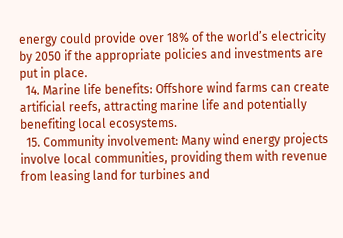energy could provide over 18% of the world’s electricity by 2050 if the appropriate policies and investments are put in place.
  14. Marine life benefits: Offshore wind farms can create artificial reefs, attracting marine life and potentially benefiting local ecosystems.
  15. Community involvement: Many wind energy projects involve local communities, providing them with revenue from leasing land for turbines and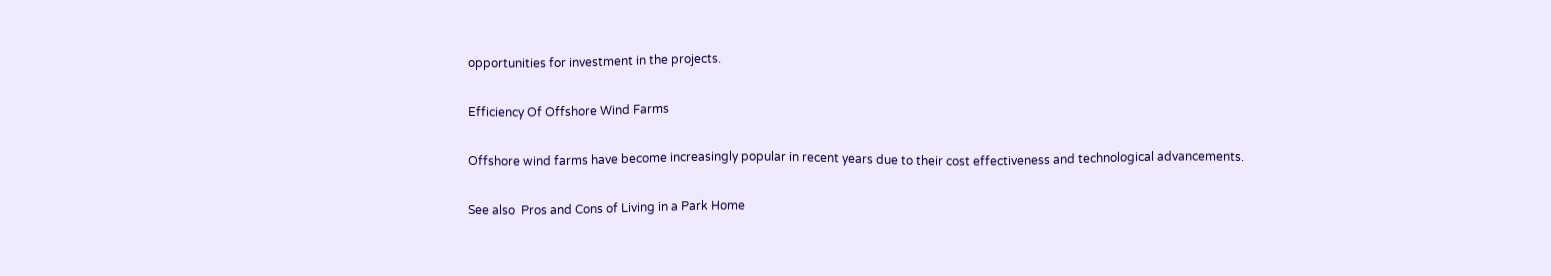opportunities for investment in the projects.

Efficiency Of Offshore Wind Farms

Offshore wind farms have become increasingly popular in recent years due to their cost effectiveness and technological advancements.

See also  Pros and Cons of Living in a Park Home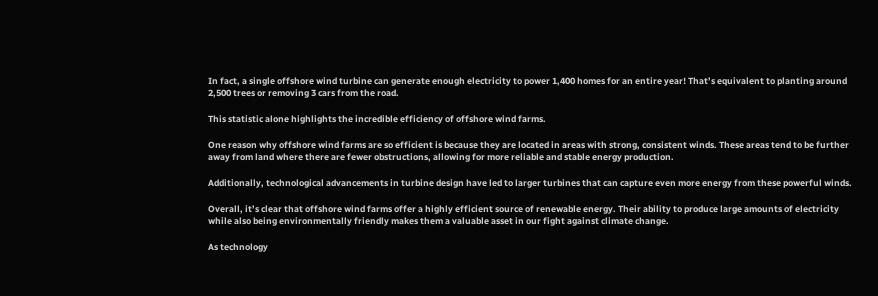In fact, a single offshore wind turbine can generate enough electricity to power 1,400 homes for an entire year! That’s equivalent to planting around 2,500 trees or removing 3 cars from the road.

This statistic alone highlights the incredible efficiency of offshore wind farms.

One reason why offshore wind farms are so efficient is because they are located in areas with strong, consistent winds. These areas tend to be further away from land where there are fewer obstructions, allowing for more reliable and stable energy production.

Additionally, technological advancements in turbine design have led to larger turbines that can capture even more energy from these powerful winds.

Overall, it’s clear that offshore wind farms offer a highly efficient source of renewable energy. Their ability to produce large amounts of electricity while also being environmentally friendly makes them a valuable asset in our fight against climate change.

As technology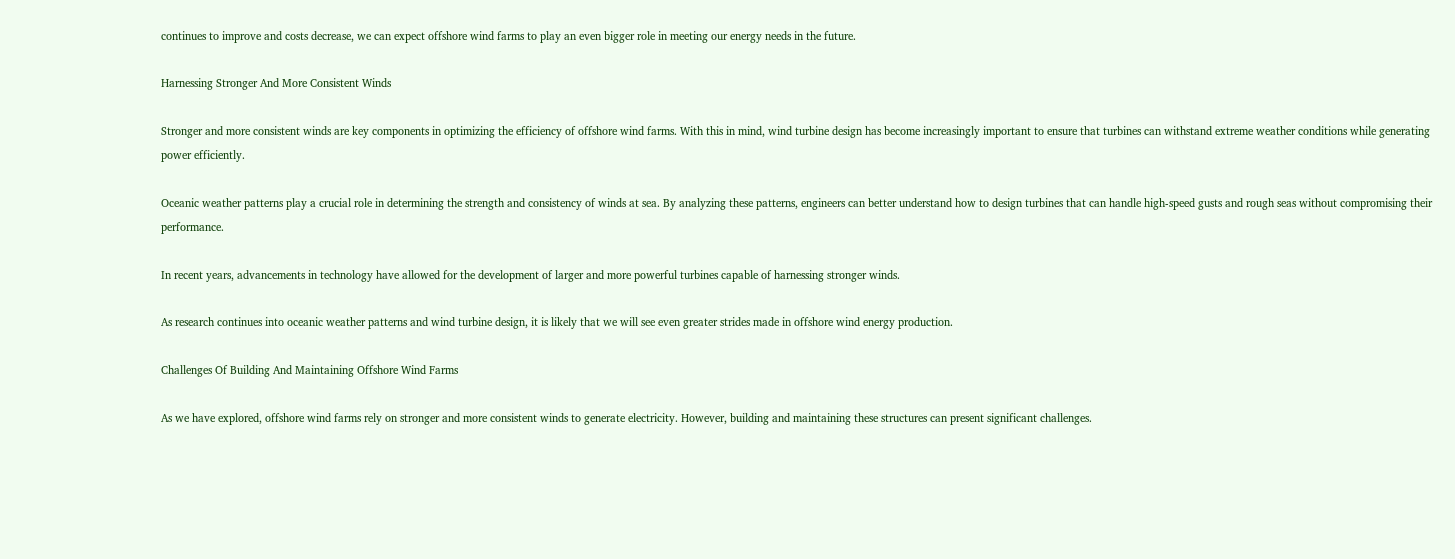continues to improve and costs decrease, we can expect offshore wind farms to play an even bigger role in meeting our energy needs in the future.

Harnessing Stronger And More Consistent Winds

Stronger and more consistent winds are key components in optimizing the efficiency of offshore wind farms. With this in mind, wind turbine design has become increasingly important to ensure that turbines can withstand extreme weather conditions while generating power efficiently.

Oceanic weather patterns play a crucial role in determining the strength and consistency of winds at sea. By analyzing these patterns, engineers can better understand how to design turbines that can handle high-speed gusts and rough seas without compromising their performance.

In recent years, advancements in technology have allowed for the development of larger and more powerful turbines capable of harnessing stronger winds.

As research continues into oceanic weather patterns and wind turbine design, it is likely that we will see even greater strides made in offshore wind energy production.

Challenges Of Building And Maintaining Offshore Wind Farms

As we have explored, offshore wind farms rely on stronger and more consistent winds to generate electricity. However, building and maintaining these structures can present significant challenges.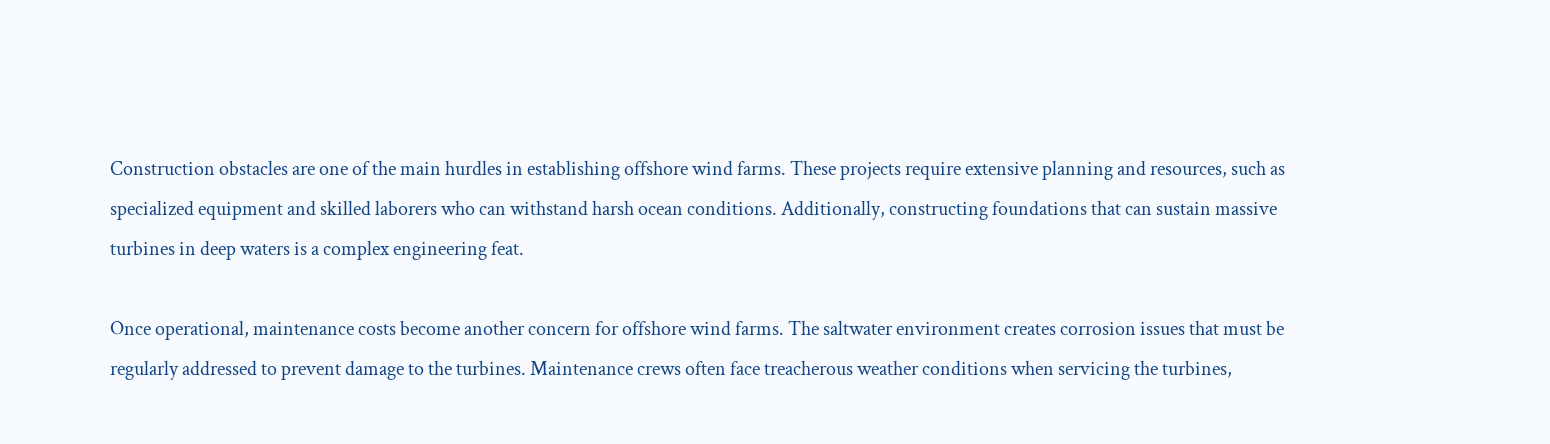Construction obstacles are one of the main hurdles in establishing offshore wind farms. These projects require extensive planning and resources, such as specialized equipment and skilled laborers who can withstand harsh ocean conditions. Additionally, constructing foundations that can sustain massive turbines in deep waters is a complex engineering feat.

Once operational, maintenance costs become another concern for offshore wind farms. The saltwater environment creates corrosion issues that must be regularly addressed to prevent damage to the turbines. Maintenance crews often face treacherous weather conditions when servicing the turbines,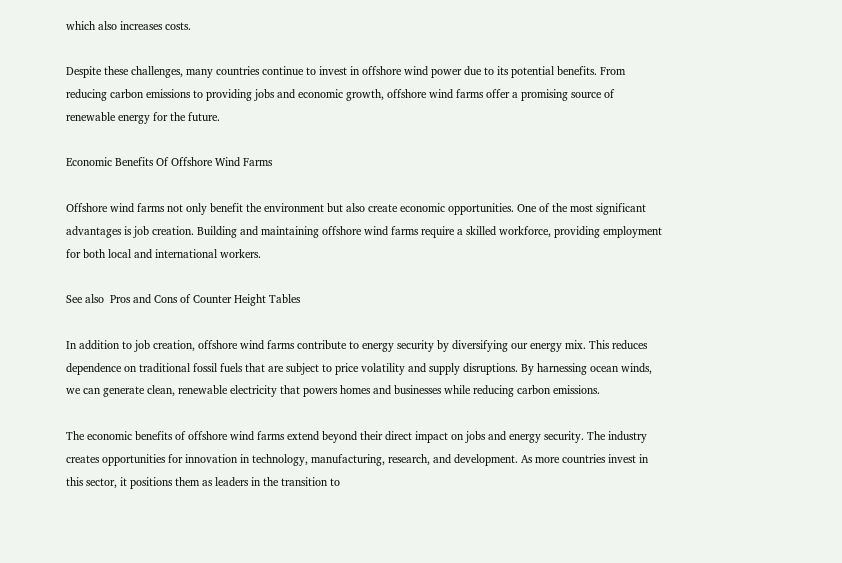which also increases costs.

Despite these challenges, many countries continue to invest in offshore wind power due to its potential benefits. From reducing carbon emissions to providing jobs and economic growth, offshore wind farms offer a promising source of renewable energy for the future.

Economic Benefits Of Offshore Wind Farms

Offshore wind farms not only benefit the environment but also create economic opportunities. One of the most significant advantages is job creation. Building and maintaining offshore wind farms require a skilled workforce, providing employment for both local and international workers.

See also  Pros and Cons of Counter Height Tables

In addition to job creation, offshore wind farms contribute to energy security by diversifying our energy mix. This reduces dependence on traditional fossil fuels that are subject to price volatility and supply disruptions. By harnessing ocean winds, we can generate clean, renewable electricity that powers homes and businesses while reducing carbon emissions.

The economic benefits of offshore wind farms extend beyond their direct impact on jobs and energy security. The industry creates opportunities for innovation in technology, manufacturing, research, and development. As more countries invest in this sector, it positions them as leaders in the transition to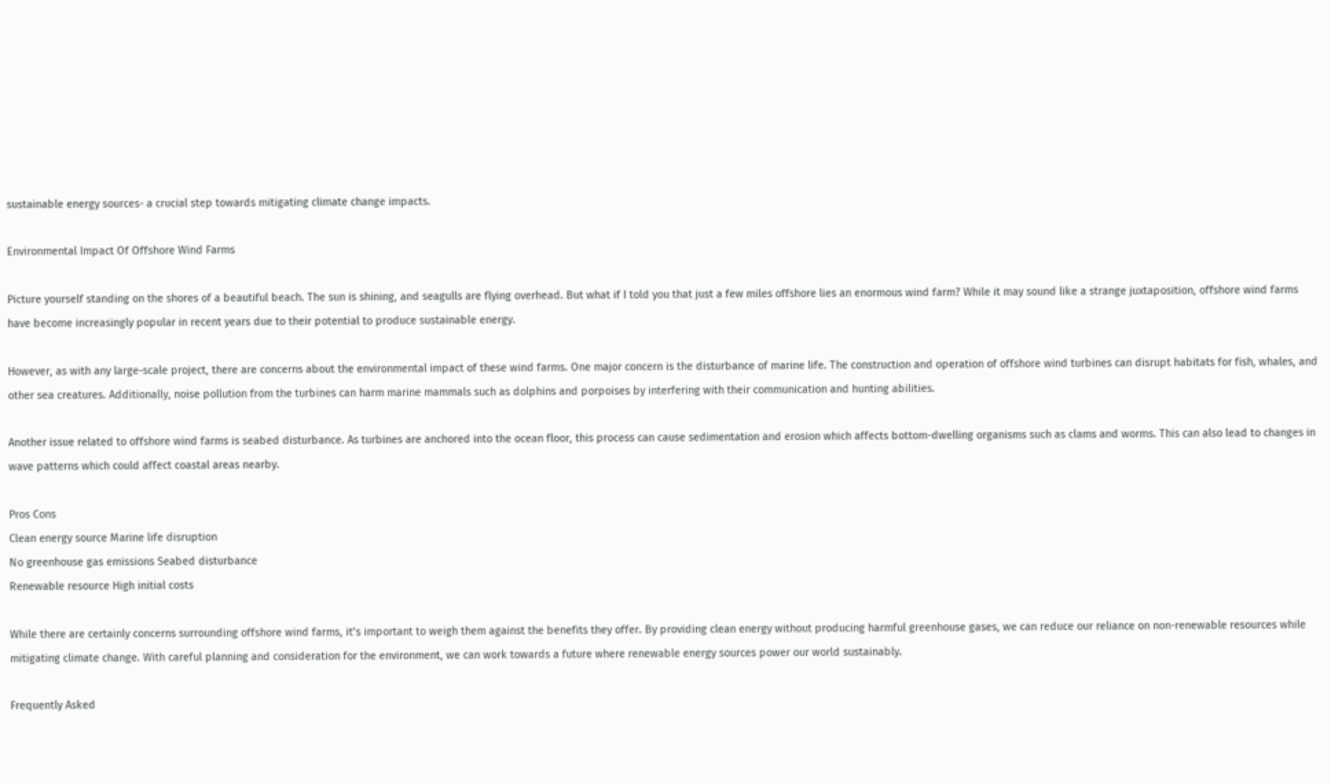sustainable energy sources- a crucial step towards mitigating climate change impacts.

Environmental Impact Of Offshore Wind Farms

Picture yourself standing on the shores of a beautiful beach. The sun is shining, and seagulls are flying overhead. But what if I told you that just a few miles offshore lies an enormous wind farm? While it may sound like a strange juxtaposition, offshore wind farms have become increasingly popular in recent years due to their potential to produce sustainable energy.

However, as with any large-scale project, there are concerns about the environmental impact of these wind farms. One major concern is the disturbance of marine life. The construction and operation of offshore wind turbines can disrupt habitats for fish, whales, and other sea creatures. Additionally, noise pollution from the turbines can harm marine mammals such as dolphins and porpoises by interfering with their communication and hunting abilities.

Another issue related to offshore wind farms is seabed disturbance. As turbines are anchored into the ocean floor, this process can cause sedimentation and erosion which affects bottom-dwelling organisms such as clams and worms. This can also lead to changes in wave patterns which could affect coastal areas nearby.

Pros Cons
Clean energy source Marine life disruption
No greenhouse gas emissions Seabed disturbance
Renewable resource High initial costs

While there are certainly concerns surrounding offshore wind farms, it’s important to weigh them against the benefits they offer. By providing clean energy without producing harmful greenhouse gases, we can reduce our reliance on non-renewable resources while mitigating climate change. With careful planning and consideration for the environment, we can work towards a future where renewable energy sources power our world sustainably.

Frequently Asked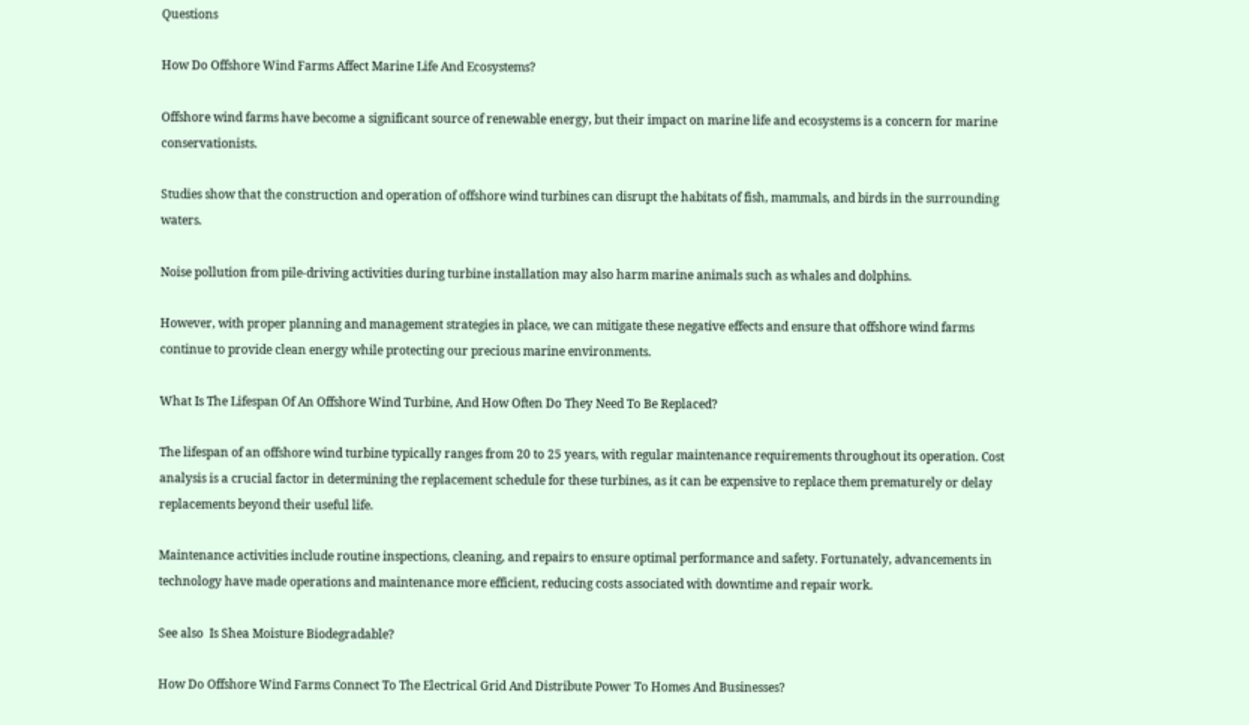Questions

How Do Offshore Wind Farms Affect Marine Life And Ecosystems?

Offshore wind farms have become a significant source of renewable energy, but their impact on marine life and ecosystems is a concern for marine conservationists.

Studies show that the construction and operation of offshore wind turbines can disrupt the habitats of fish, mammals, and birds in the surrounding waters.

Noise pollution from pile-driving activities during turbine installation may also harm marine animals such as whales and dolphins.

However, with proper planning and management strategies in place, we can mitigate these negative effects and ensure that offshore wind farms continue to provide clean energy while protecting our precious marine environments.

What Is The Lifespan Of An Offshore Wind Turbine, And How Often Do They Need To Be Replaced?

The lifespan of an offshore wind turbine typically ranges from 20 to 25 years, with regular maintenance requirements throughout its operation. Cost analysis is a crucial factor in determining the replacement schedule for these turbines, as it can be expensive to replace them prematurely or delay replacements beyond their useful life.

Maintenance activities include routine inspections, cleaning, and repairs to ensure optimal performance and safety. Fortunately, advancements in technology have made operations and maintenance more efficient, reducing costs associated with downtime and repair work.

See also  Is Shea Moisture Biodegradable?

How Do Offshore Wind Farms Connect To The Electrical Grid And Distribute Power To Homes And Businesses?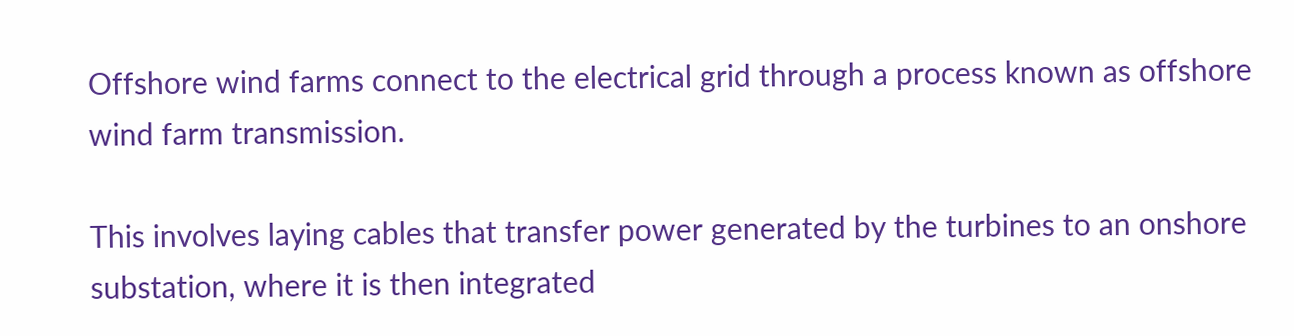Offshore wind farms connect to the electrical grid through a process known as offshore wind farm transmission.

This involves laying cables that transfer power generated by the turbines to an onshore substation, where it is then integrated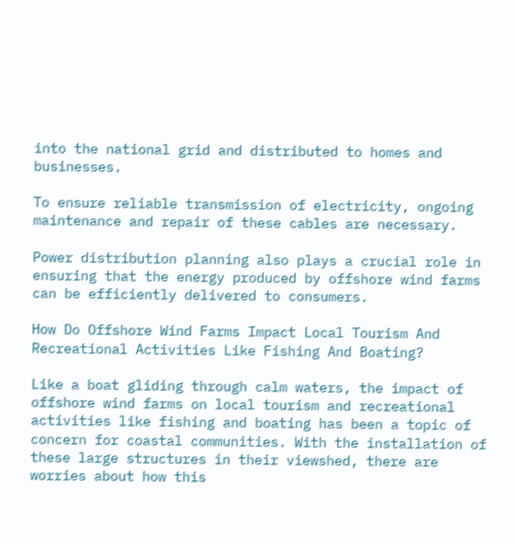into the national grid and distributed to homes and businesses.

To ensure reliable transmission of electricity, ongoing maintenance and repair of these cables are necessary.

Power distribution planning also plays a crucial role in ensuring that the energy produced by offshore wind farms can be efficiently delivered to consumers.

How Do Offshore Wind Farms Impact Local Tourism And Recreational Activities Like Fishing And Boating?

Like a boat gliding through calm waters, the impact of offshore wind farms on local tourism and recreational activities like fishing and boating has been a topic of concern for coastal communities. With the installation of these large structures in their viewshed, there are worries about how this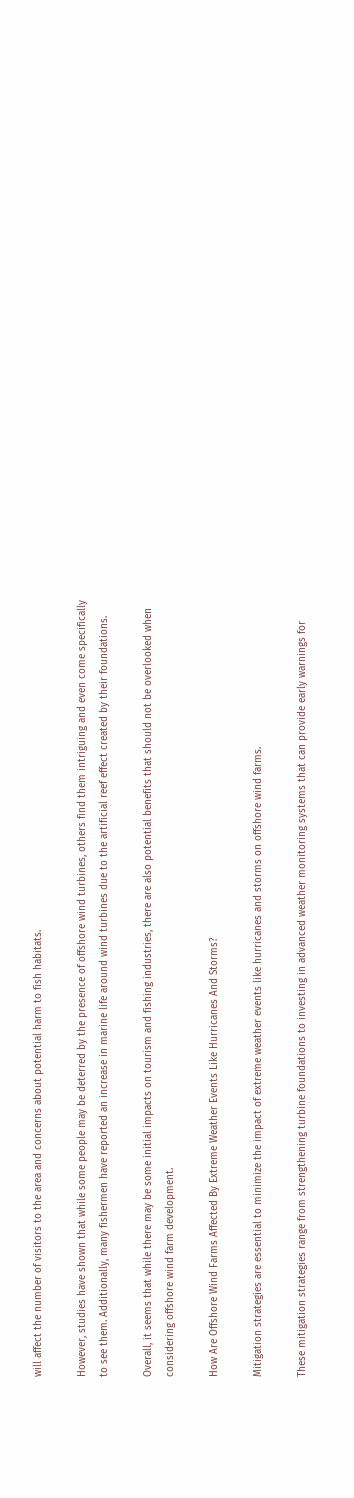will affect the number of visitors to the area and concerns about potential harm to fish habitats.

However, studies have shown that while some people may be deterred by the presence of offshore wind turbines, others find them intriguing and even come specifically to see them. Additionally, many fishermen have reported an increase in marine life around wind turbines due to the artificial reef effect created by their foundations.

Overall, it seems that while there may be some initial impacts on tourism and fishing industries, there are also potential benefits that should not be overlooked when considering offshore wind farm development.

How Are Offshore Wind Farms Affected By Extreme Weather Events Like Hurricanes And Storms?

Mitigation strategies are essential to minimize the impact of extreme weather events like hurricanes and storms on offshore wind farms.

These mitigation strategies range from strengthening turbine foundations to investing in advanced weather monitoring systems that can provide early warnings for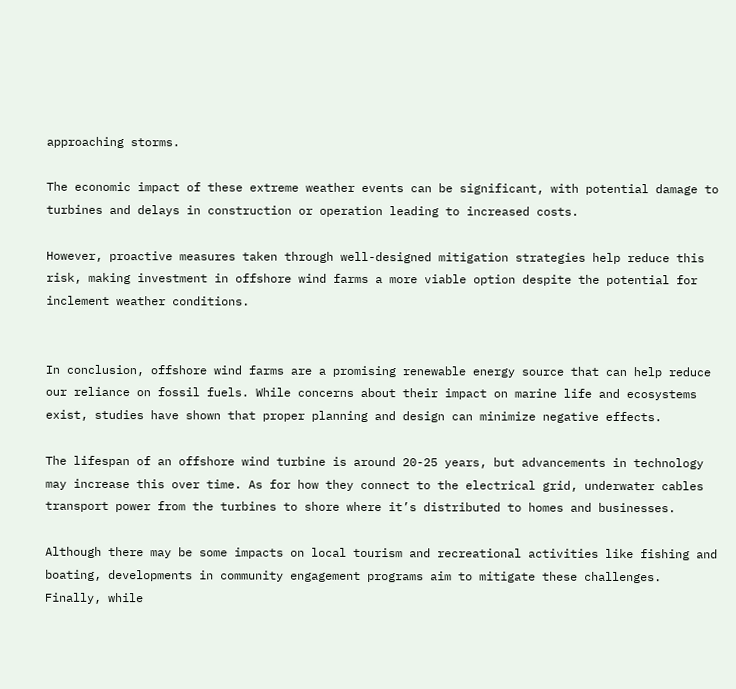approaching storms.

The economic impact of these extreme weather events can be significant, with potential damage to turbines and delays in construction or operation leading to increased costs.

However, proactive measures taken through well-designed mitigation strategies help reduce this risk, making investment in offshore wind farms a more viable option despite the potential for inclement weather conditions.


In conclusion, offshore wind farms are a promising renewable energy source that can help reduce our reliance on fossil fuels. While concerns about their impact on marine life and ecosystems exist, studies have shown that proper planning and design can minimize negative effects.

The lifespan of an offshore wind turbine is around 20-25 years, but advancements in technology may increase this over time. As for how they connect to the electrical grid, underwater cables transport power from the turbines to shore where it’s distributed to homes and businesses.

Although there may be some impacts on local tourism and recreational activities like fishing and boating, developments in community engagement programs aim to mitigate these challenges. Finally, while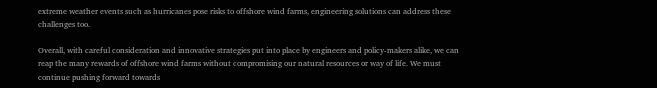extreme weather events such as hurricanes pose risks to offshore wind farms, engineering solutions can address these challenges too.

Overall, with careful consideration and innovative strategies put into place by engineers and policy-makers alike, we can reap the many rewards of offshore wind farms without compromising our natural resources or way of life. We must continue pushing forward towards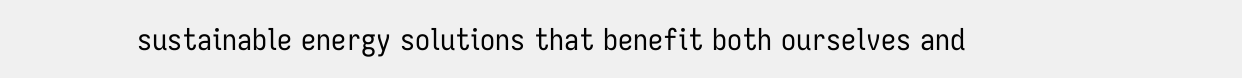sustainable energy solutions that benefit both ourselves and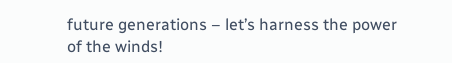future generations – let’s harness the power of the winds!